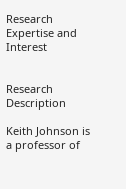Research Expertise and Interest


Research Description

Keith Johnson is a professor of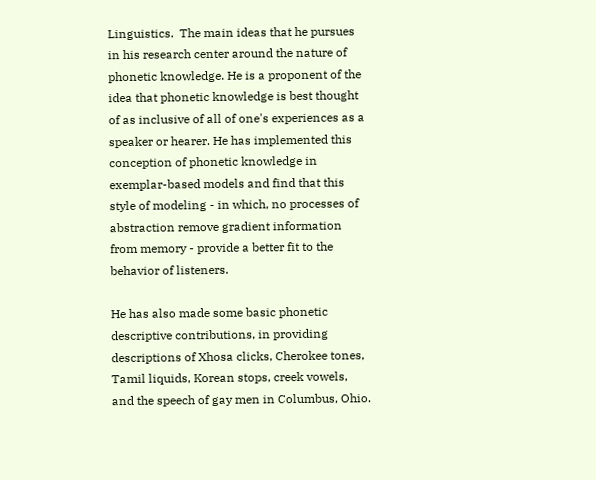Linguistics.  The main ideas that he pursues in his research center around the nature of phonetic knowledge. He is a proponent of the idea that phonetic knowledge is best thought of as inclusive of all of one's experiences as a speaker or hearer. He has implemented this conception of phonetic knowledge in exemplar-based models and find that this style of modeling - in which, no processes of abstraction remove gradient information from memory - provide a better fit to the behavior of listeners.

He has also made some basic phonetic descriptive contributions, in providing descriptions of Xhosa clicks, Cherokee tones, Tamil liquids, Korean stops, creek vowels, and the speech of gay men in Columbus, Ohio.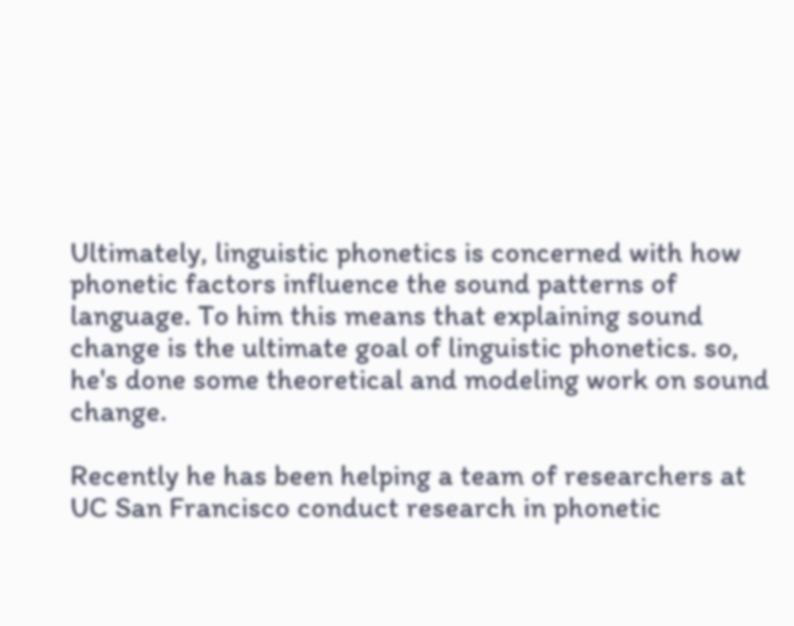Ultimately, linguistic phonetics is concerned with how phonetic factors influence the sound patterns of language. To him this means that explaining sound change is the ultimate goal of linguistic phonetics. so, he's done some theoretical and modeling work on sound change.

Recently he has been helping a team of researchers at UC San Francisco conduct research in phonetic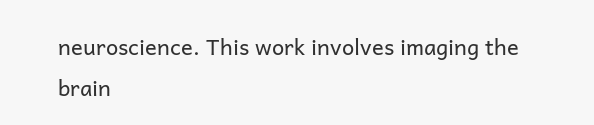neuroscience. This work involves imaging the brain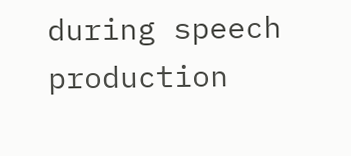during speech production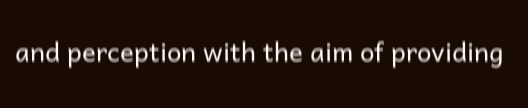and perception with the aim of providing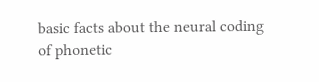basic facts about the neural coding of phonetic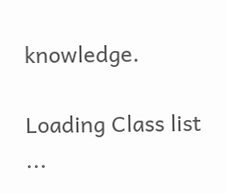knowledge.

Loading Class list ...